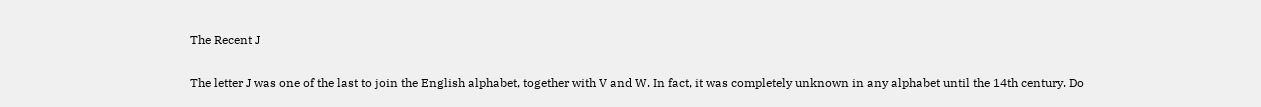The Recent J

The letter J was one of the last to join the English alphabet, together with V and W. In fact, it was completely unknown in any alphabet until the 14th century. Do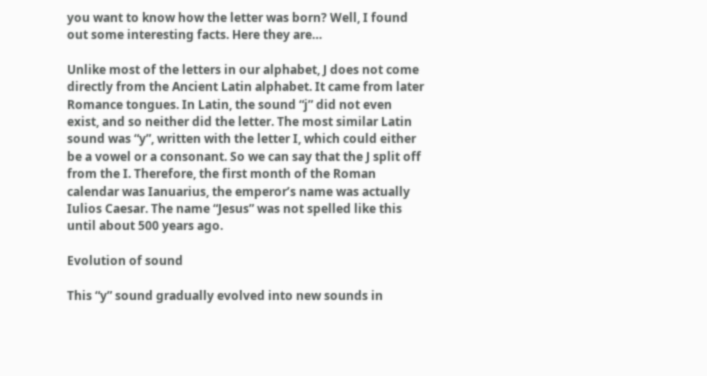you want to know how the letter was born? Well, I found out some interesting facts. Here they are…

Unlike most of the letters in our alphabet, J does not come directly from the Ancient Latin alphabet. It came from later Romance tongues. In Latin, the sound “j” did not even exist, and so neither did the letter. The most similar Latin sound was “y”, written with the letter I, which could either be a vowel or a consonant. So we can say that the J split off from the I. Therefore, the first month of the Roman calendar was Ianuarius, the emperor’s name was actually Iulios Caesar. The name “Jesus” was not spelled like this until about 500 years ago.

Evolution of sound

This “y” sound gradually evolved into new sounds in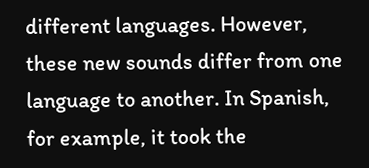different languages. However, these new sounds differ from one language to another. In Spanish, for example, it took the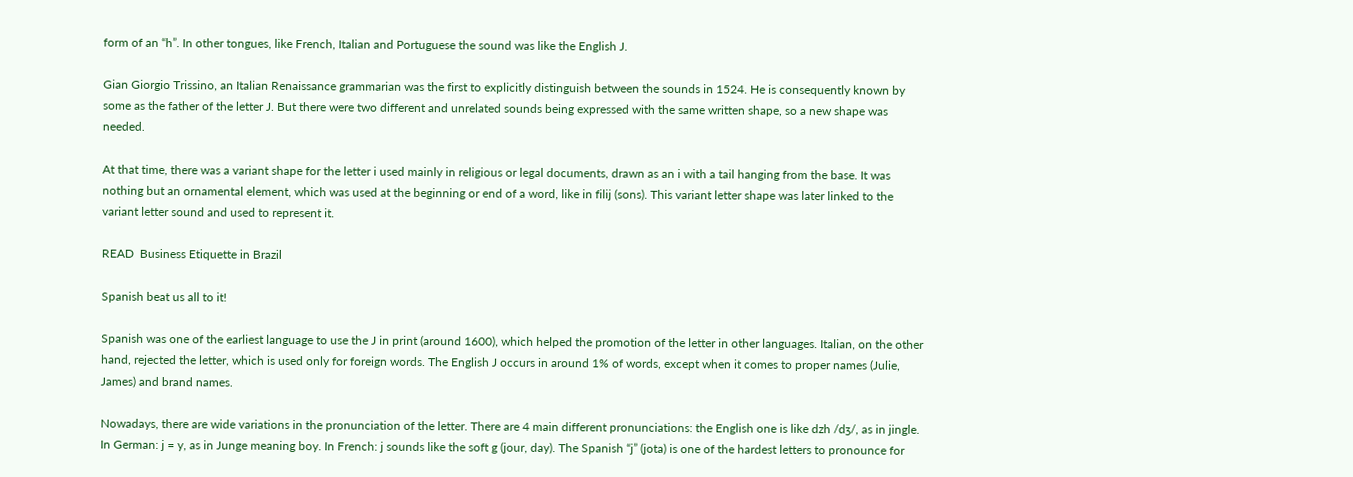form of an “h”. In other tongues, like French, Italian and Portuguese the sound was like the English J.

Gian Giorgio Trissino, an Italian Renaissance grammarian was the first to explicitly distinguish between the sounds in 1524. He is consequently known by some as the father of the letter J. But there were two different and unrelated sounds being expressed with the same written shape, so a new shape was needed.

At that time, there was a variant shape for the letter i used mainly in religious or legal documents, drawn as an i with a tail hanging from the base. It was nothing but an ornamental element, which was used at the beginning or end of a word, like in filij (sons). This variant letter shape was later linked to the variant letter sound and used to represent it.

READ  Business Etiquette in Brazil

Spanish beat us all to it!

Spanish was one of the earliest language to use the J in print (around 1600), which helped the promotion of the letter in other languages. Italian, on the other hand, rejected the letter, which is used only for foreign words. The English J occurs in around 1% of words, except when it comes to proper names (Julie, James) and brand names.

Nowadays, there are wide variations in the pronunciation of the letter. There are 4 main different pronunciations: the English one is like dzh /dʒ/, as in jingle. In German: j = y, as in Junge meaning boy. In French: j sounds like the soft g (jour, day). The Spanish “j” (jota) is one of the hardest letters to pronounce for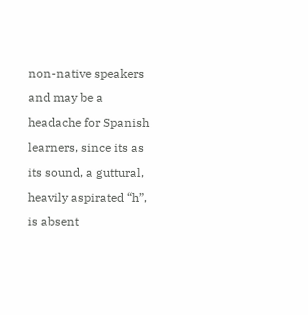non-native speakers and may be a headache for Spanish learners, since its as its sound, a guttural, heavily aspirated “h”, is absent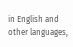in English and other languages,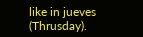like in jueves (Thrusday).